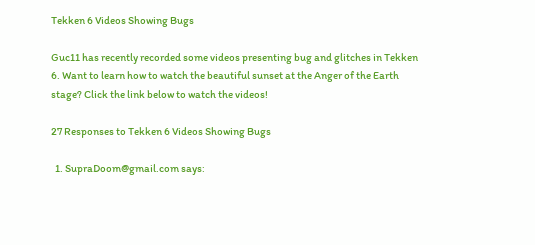Tekken 6 Videos Showing Bugs

Guc11 has recently recorded some videos presenting bug and glitches in Tekken 6. Want to learn how to watch the beautiful sunset at the Anger of the Earth stage? Click the link below to watch the videos!

27 Responses to Tekken 6 Videos Showing Bugs

  1. SupraDoom@gmail.com says: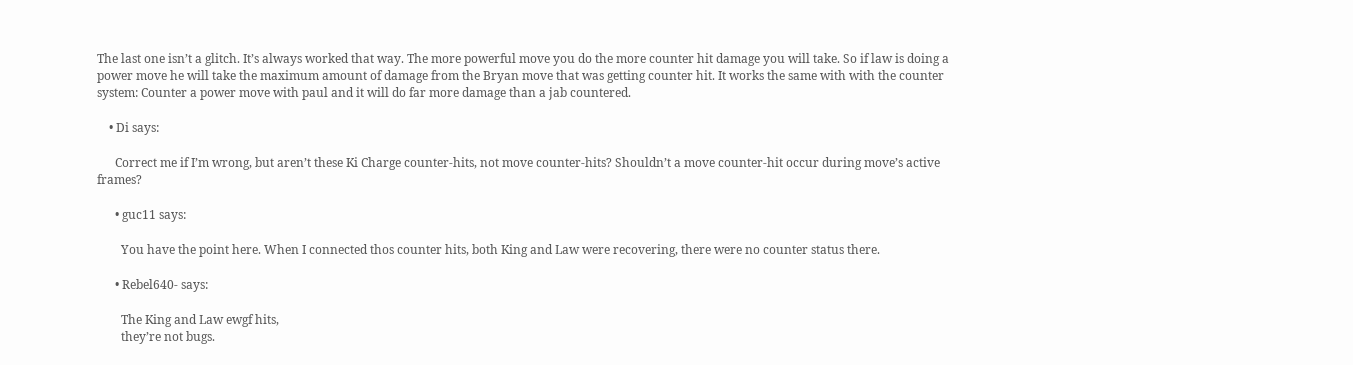The last one isn’t a glitch. It’s always worked that way. The more powerful move you do the more counter hit damage you will take. So if law is doing a power move he will take the maximum amount of damage from the Bryan move that was getting counter hit. It works the same with with the counter system: Counter a power move with paul and it will do far more damage than a jab countered.

    • Di says:

      Correct me if I’m wrong, but aren’t these Ki Charge counter-hits, not move counter-hits? Shouldn’t a move counter-hit occur during move’s active frames?

      • guc11 says:

        You have the point here. When I connected thos counter hits, both King and Law were recovering, there were no counter status there.

      • Rebel640- says:

        The King and Law ewgf hits,
        they’re not bugs.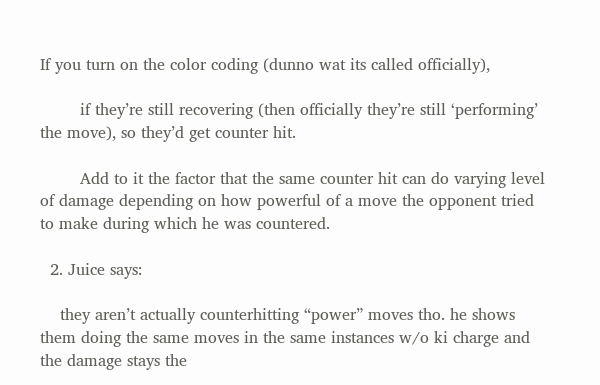If you turn on the color coding (dunno wat its called officially),

        if they’re still recovering (then officially they’re still ‘performing’ the move), so they’d get counter hit.

        Add to it the factor that the same counter hit can do varying level of damage depending on how powerful of a move the opponent tried to make during which he was countered.

  2. Juice says:

    they aren’t actually counterhitting “power” moves tho. he shows them doing the same moves in the same instances w/o ki charge and the damage stays the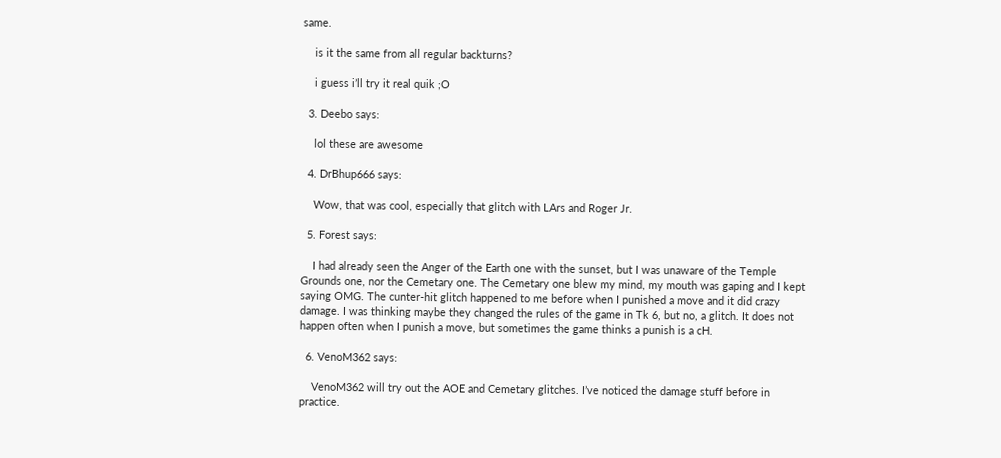same.

    is it the same from all regular backturns?

    i guess i’ll try it real quik ;O

  3. Deebo says:

    lol these are awesome

  4. DrBhup666 says:

    Wow, that was cool, especially that glitch with LArs and Roger Jr.

  5. Forest says:

    I had already seen the Anger of the Earth one with the sunset, but I was unaware of the Temple Grounds one, nor the Cemetary one. The Cemetary one blew my mind, my mouth was gaping and I kept saying OMG. The cunter-hit glitch happened to me before when I punished a move and it did crazy damage. I was thinking maybe they changed the rules of the game in Tk 6, but no, a glitch. It does not happen often when I punish a move, but sometimes the game thinks a punish is a cH.

  6. VenoM362 says:

    VenoM362 will try out the AOE and Cemetary glitches. I’ve noticed the damage stuff before in practice.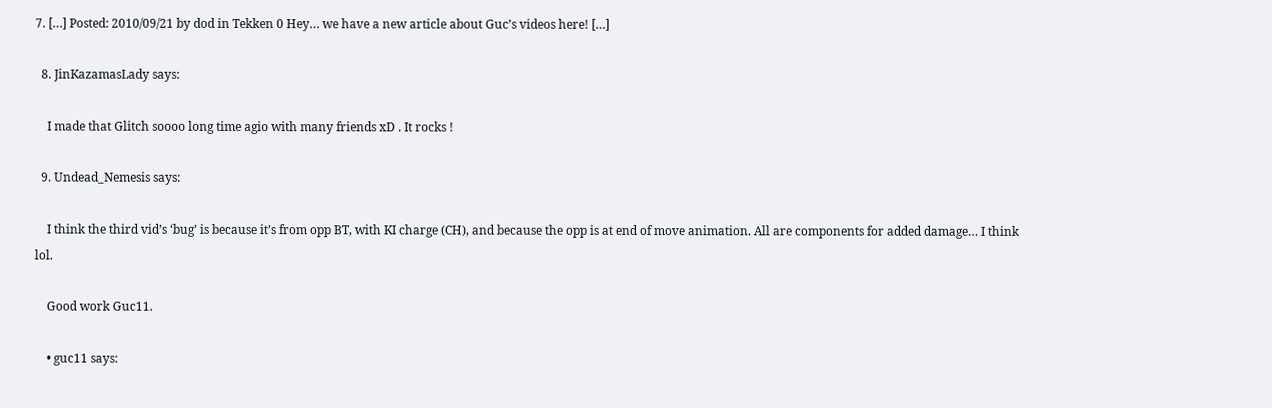7. […] Posted: 2010/09/21 by dod in Tekken 0 Hey… we have a new article about Guc’s videos here! […]

  8. JinKazamasLady says:

    I made that Glitch soooo long time agio with many friends xD . It rocks !

  9. Undead_Nemesis says:

    I think the third vid’s ‘bug’ is because it’s from opp BT, with KI charge (CH), and because the opp is at end of move animation. All are components for added damage… I think lol.

    Good work Guc11.

    • guc11 says: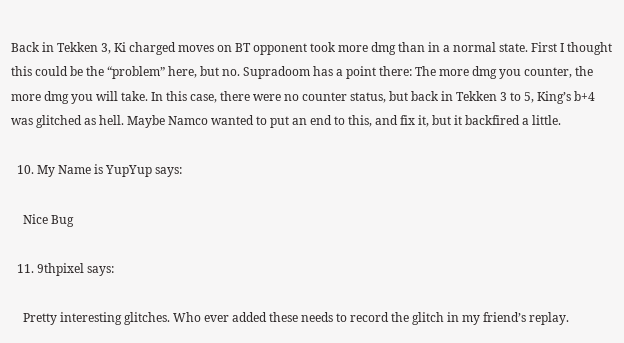Back in Tekken 3, Ki charged moves on BT opponent took more dmg than in a normal state. First I thought this could be the “problem” here, but no. Supradoom has a point there: The more dmg you counter, the more dmg you will take. In this case, there were no counter status, but back in Tekken 3 to 5, King’s b+4 was glitched as hell. Maybe Namco wanted to put an end to this, and fix it, but it backfired a little.

  10. My Name is YupYup says:

    Nice Bug

  11. 9thpixel says:

    Pretty interesting glitches. Who ever added these needs to record the glitch in my friend’s replay.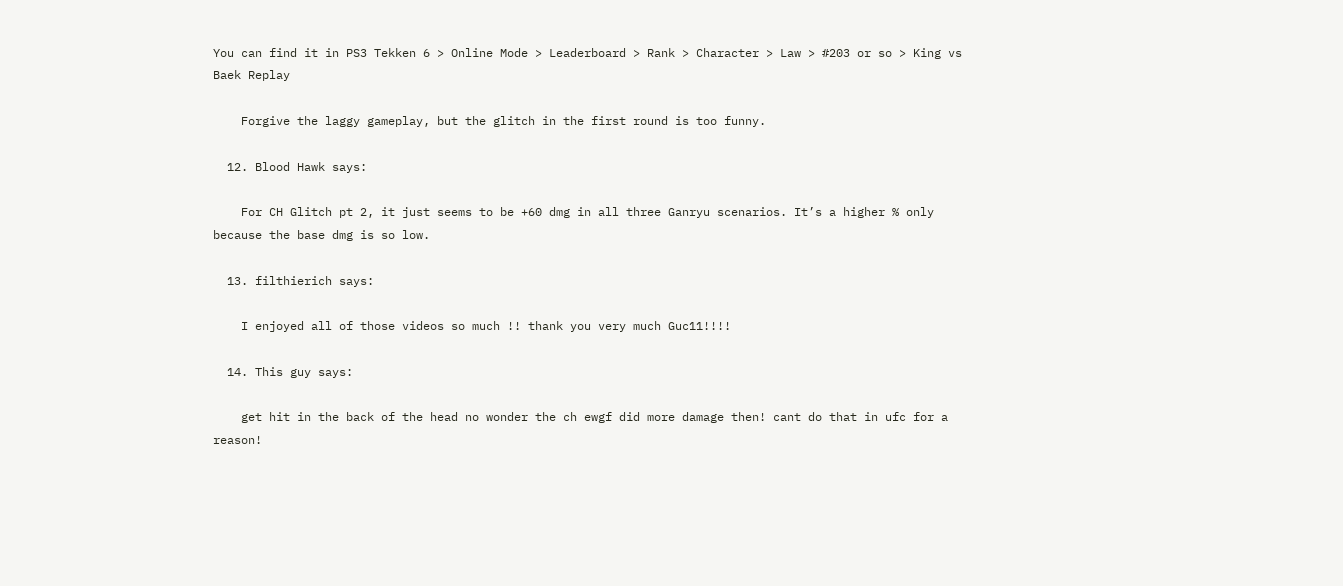You can find it in PS3 Tekken 6 > Online Mode > Leaderboard > Rank > Character > Law > #203 or so > King vs Baek Replay

    Forgive the laggy gameplay, but the glitch in the first round is too funny.

  12. Blood Hawk says:

    For CH Glitch pt 2, it just seems to be +60 dmg in all three Ganryu scenarios. It’s a higher % only because the base dmg is so low.

  13. filthierich says:

    I enjoyed all of those videos so much !! thank you very much Guc11!!!!

  14. This guy says:

    get hit in the back of the head no wonder the ch ewgf did more damage then! cant do that in ufc for a reason!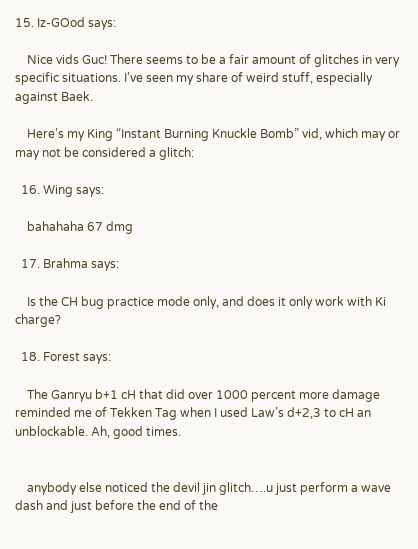15. Iz-GOod says:

    Nice vids Guc! There seems to be a fair amount of glitches in very specific situations. I’ve seen my share of weird stuff, especially against Baek.

    Here’s my King “Instant Burning Knuckle Bomb” vid, which may or may not be considered a glitch:

  16. Wing says:

    bahahaha 67 dmg

  17. Brahma says:

    Is the CH bug practice mode only, and does it only work with Ki charge?

  18. Forest says:

    The Ganryu b+1 cH that did over 1000 percent more damage reminded me of Tekken Tag when I used Law’s d+2,3 to cH an unblockable. Ah, good times.


    anybody else noticed the devil jin glitch….u just perform a wave dash and just before the end of the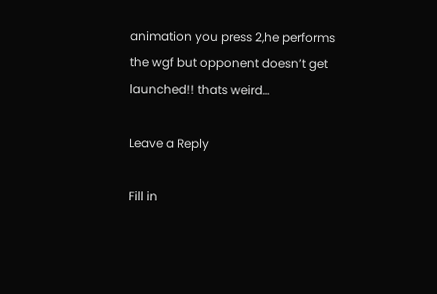animation you press 2,he performs the wgf but opponent doesn’t get launched!! thats weird…

Leave a Reply

Fill in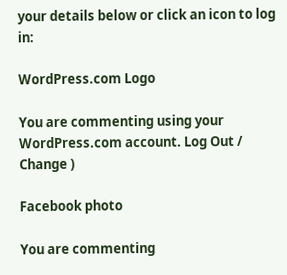your details below or click an icon to log in:

WordPress.com Logo

You are commenting using your WordPress.com account. Log Out /  Change )

Facebook photo

You are commenting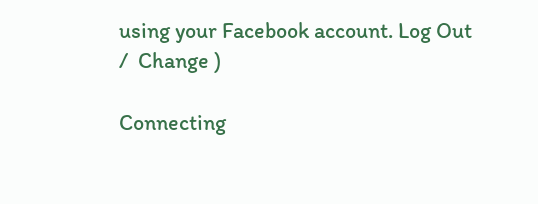using your Facebook account. Log Out /  Change )

Connecting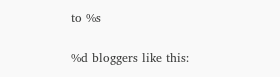to %s

%d bloggers like this: